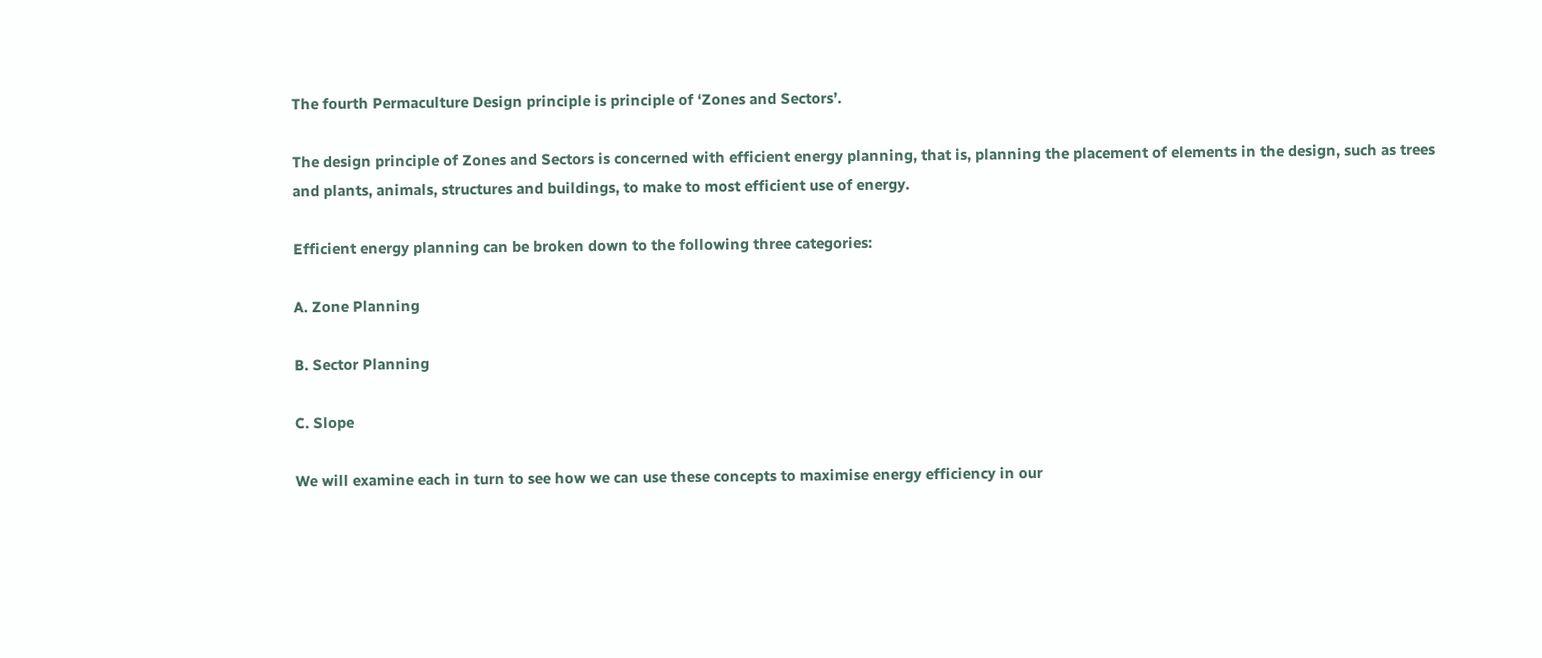The fourth Permaculture Design principle is principle of ‘Zones and Sectors’.

The design principle of Zones and Sectors is concerned with efficient energy planning, that is, planning the placement of elements in the design, such as trees and plants, animals, structures and buildings, to make to most efficient use of energy.

Efficient energy planning can be broken down to the following three categories:

A. Zone Planning

B. Sector Planning

C. Slope

We will examine each in turn to see how we can use these concepts to maximise energy efficiency in our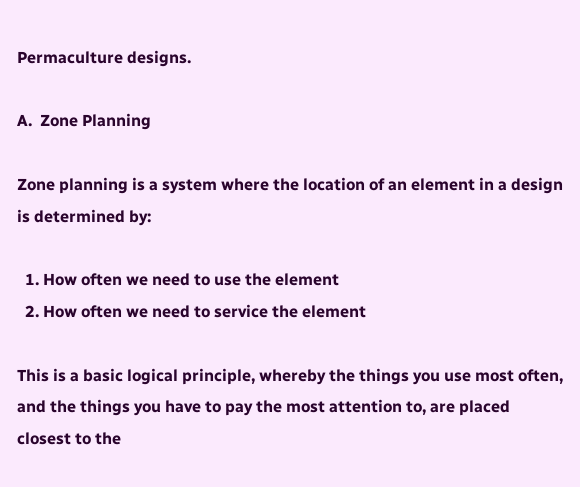Permaculture designs.

A.  Zone Planning

Zone planning is a system where the location of an element in a design is determined by:

  1. How often we need to use the element
  2. How often we need to service the element

This is a basic logical principle, whereby the things you use most often, and the things you have to pay the most attention to, are placed closest to the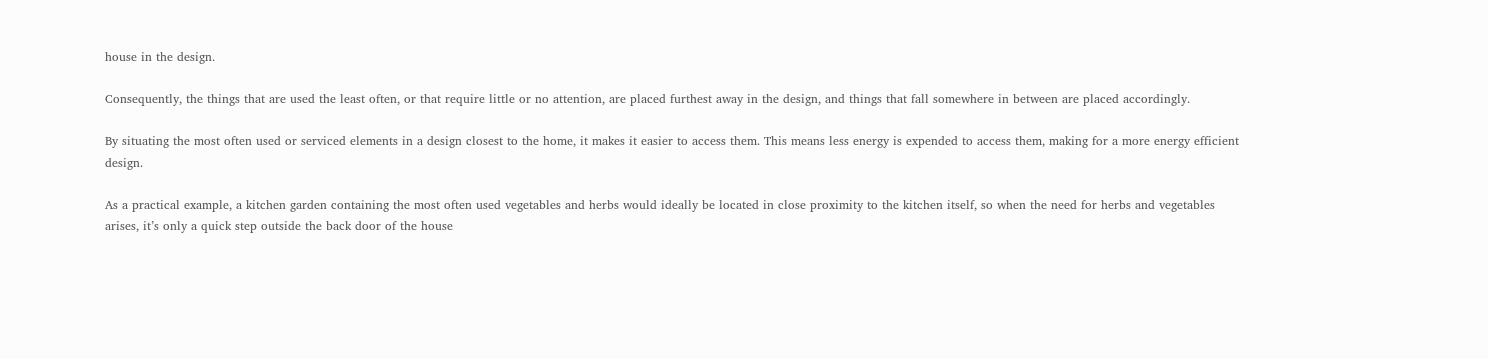house in the design.

Consequently, the things that are used the least often, or that require little or no attention, are placed furthest away in the design, and things that fall somewhere in between are placed accordingly.

By situating the most often used or serviced elements in a design closest to the home, it makes it easier to access them. This means less energy is expended to access them, making for a more energy efficient design.

As a practical example, a kitchen garden containing the most often used vegetables and herbs would ideally be located in close proximity to the kitchen itself, so when the need for herbs and vegetables arises, it’s only a quick step outside the back door of the house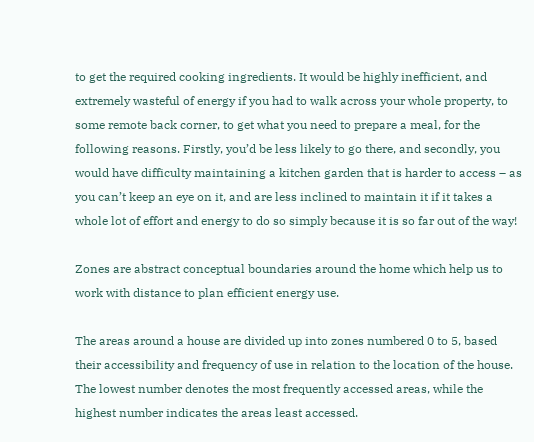to get the required cooking ingredients. It would be highly inefficient, and extremely wasteful of energy if you had to walk across your whole property, to some remote back corner, to get what you need to prepare a meal, for the following reasons. Firstly, you’d be less likely to go there, and secondly, you would have difficulty maintaining a kitchen garden that is harder to access – as you can’t keep an eye on it, and are less inclined to maintain it if it takes a whole lot of effort and energy to do so simply because it is so far out of the way!

Zones are abstract conceptual boundaries around the home which help us to work with distance to plan efficient energy use.

The areas around a house are divided up into zones numbered 0 to 5, based their accessibility and frequency of use in relation to the location of the house. The lowest number denotes the most frequently accessed areas, while the highest number indicates the areas least accessed.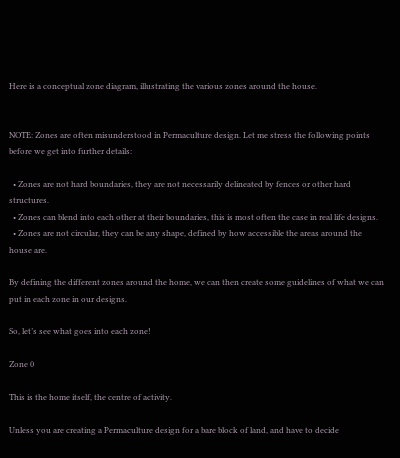Here is a conceptual zone diagram, illustrating the various zones around the house.


NOTE: Zones are often misunderstood in Permaculture design. Let me stress the following points before we get into further details:

  • Zones are not hard boundaries, they are not necessarily delineated by fences or other hard structures.
  • Zones can blend into each other at their boundaries, this is most often the case in real life designs.
  • Zones are not circular, they can be any shape, defined by how accessible the areas around the house are.

By defining the different zones around the home, we can then create some guidelines of what we can put in each zone in our designs.

So, let’s see what goes into each zone!

Zone 0

This is the home itself, the centre of activity.

Unless you are creating a Permaculture design for a bare block of land, and have to decide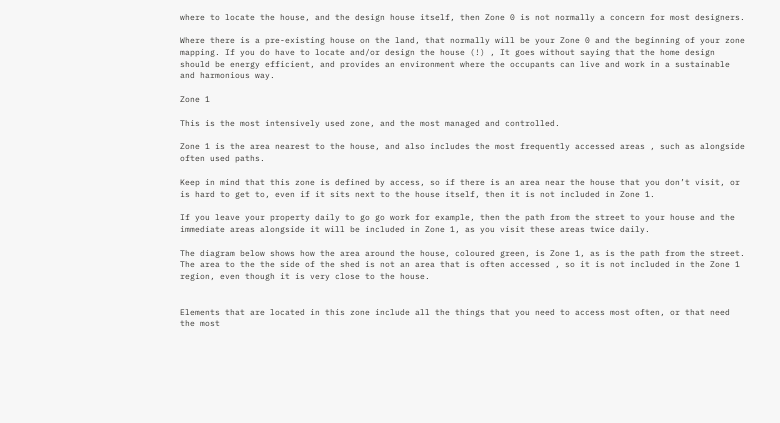where to locate the house, and the design house itself, then Zone 0 is not normally a concern for most designers.

Where there is a pre-existing house on the land, that normally will be your Zone 0 and the beginning of your zone mapping. If you do have to locate and/or design the house (!) , It goes without saying that the home design should be energy efficient, and provides an environment where the occupants can live and work in a sustainable and harmonious way.

Zone 1

This is the most intensively used zone, and the most managed and controlled.

Zone 1 is the area nearest to the house, and also includes the most frequently accessed areas , such as alongside often used paths.

Keep in mind that this zone is defined by access, so if there is an area near the house that you don’t visit, or is hard to get to, even if it sits next to the house itself, then it is not included in Zone 1.

If you leave your property daily to go go work for example, then the path from the street to your house and the immediate areas alongside it will be included in Zone 1, as you visit these areas twice daily.

The diagram below shows how the area around the house, coloured green, is Zone 1, as is the path from the street. The area to the the side of the shed is not an area that is often accessed , so it is not included in the Zone 1 region, even though it is very close to the house.


Elements that are located in this zone include all the things that you need to access most often, or that need the most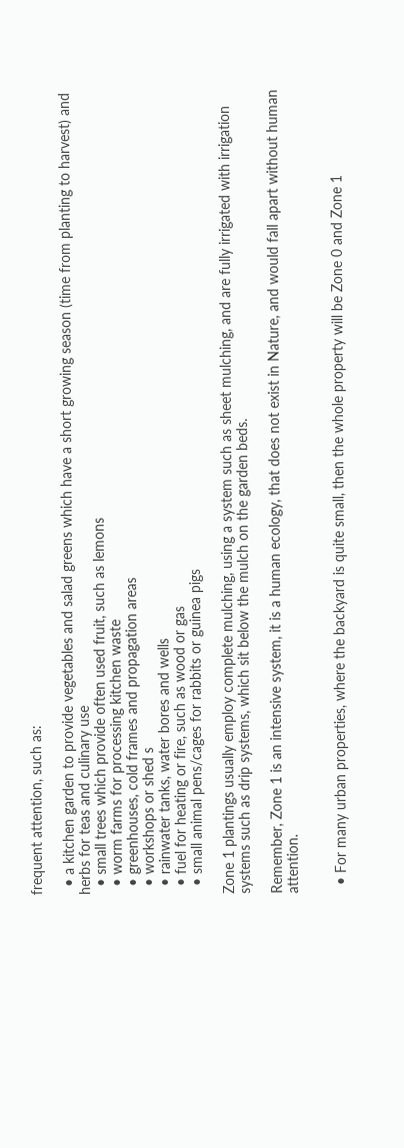frequent attention, such as:

  • a kitchen garden to provide vegetables and salad greens which have a short growing season (time from planting to harvest) and herbs for teas and culinary use
  • small trees which provide often used fruit, such as lemons
  • worm farms for processing kitchen waste
  • greenhouses, cold frames and propagation areas
  • workshops or shed s
  • rainwater tanks, water bores and wells
  • fuel for heating or fire, such as wood or gas
  • small animal pens/cages for rabbits or guinea pigs

Zone 1 plantings usually employ complete mulching, using a system such as sheet mulching, and are fully irrigated with irrigation systems such as drip systems, which sit below the mulch on the garden beds.

Remember, Zone 1 is an intensive system, it is a human ecology, that does not exist in Nature, and would fall apart without human attention.


  • For many urban properties, where the backyard is quite small, then the whole property will be Zone 0 and Zone 1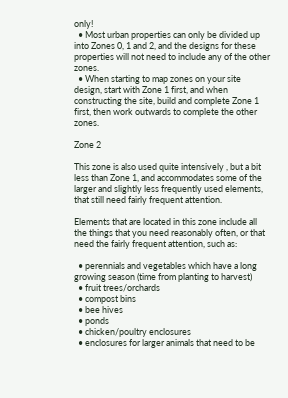only!
  • Most urban properties can only be divided up into Zones 0, 1 and 2, and the designs for these properties will not need to include any of the other zones.
  • When starting to map zones on your site design, start with Zone 1 first, and when constructing the site, build and complete Zone 1 first, then work outwards to complete the other zones.

Zone 2

This zone is also used quite intensively , but a bit less than Zone 1, and accommodates some of the larger and slightly less frequently used elements, that still need fairly frequent attention.

Elements that are located in this zone include all the things that you need reasonably often, or that need the fairly frequent attention, such as:

  • perennials and vegetables which have a long growing season (time from planting to harvest)
  • fruit trees/orchards
  • compost bins
  • bee hives
  • ponds
  • chicken/poultry enclosures
  • enclosures for larger animals that need to be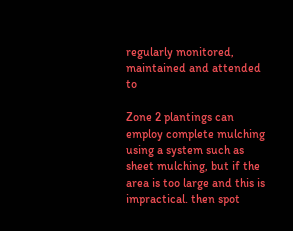regularly monitored, maintained and attended to

Zone 2 plantings can employ complete mulching using a system such as sheet mulching, but if the area is too large and this is impractical. then spot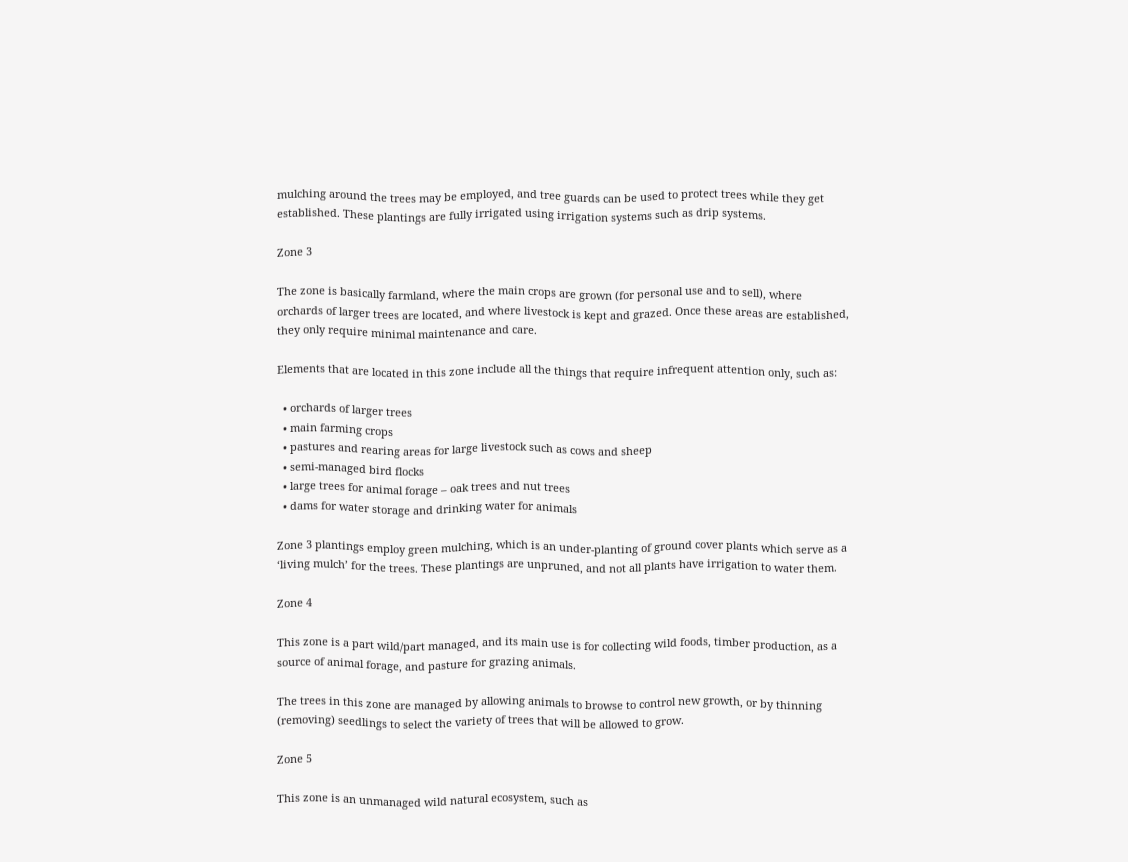mulching around the trees may be employed, and tree guards can be used to protect trees while they get established. These plantings are fully irrigated using irrigation systems such as drip systems.

Zone 3

The zone is basically farmland, where the main crops are grown (for personal use and to sell), where orchards of larger trees are located, and where livestock is kept and grazed. Once these areas are established, they only require minimal maintenance and care.

Elements that are located in this zone include all the things that require infrequent attention only, such as:

  • orchards of larger trees
  • main farming crops
  • pastures and rearing areas for large livestock such as cows and sheep
  • semi-managed bird flocks
  • large trees for animal forage – oak trees and nut trees
  • dams for water storage and drinking water for animals

Zone 3 plantings employ green mulching, which is an under-planting of ground cover plants which serve as a ‘living mulch’ for the trees. These plantings are unpruned, and not all plants have irrigation to water them.

Zone 4

This zone is a part wild/part managed, and its main use is for collecting wild foods, timber production, as a source of animal forage, and pasture for grazing animals.

The trees in this zone are managed by allowing animals to browse to control new growth, or by thinning (removing) seedlings to select the variety of trees that will be allowed to grow.

Zone 5

This zone is an unmanaged wild natural ecosystem, such as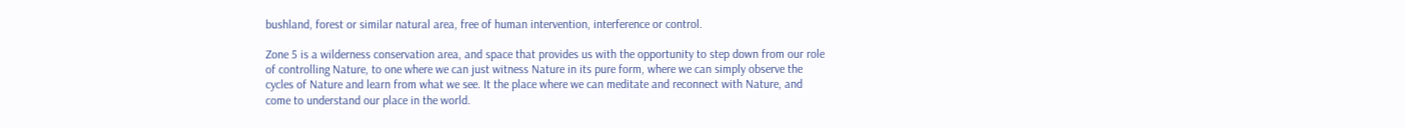bushland, forest or similar natural area, free of human intervention, interference or control.

Zone 5 is a wilderness conservation area, and space that provides us with the opportunity to step down from our role of controlling Nature, to one where we can just witness Nature in its pure form, where we can simply observe the cycles of Nature and learn from what we see. It the place where we can meditate and reconnect with Nature, and come to understand our place in the world.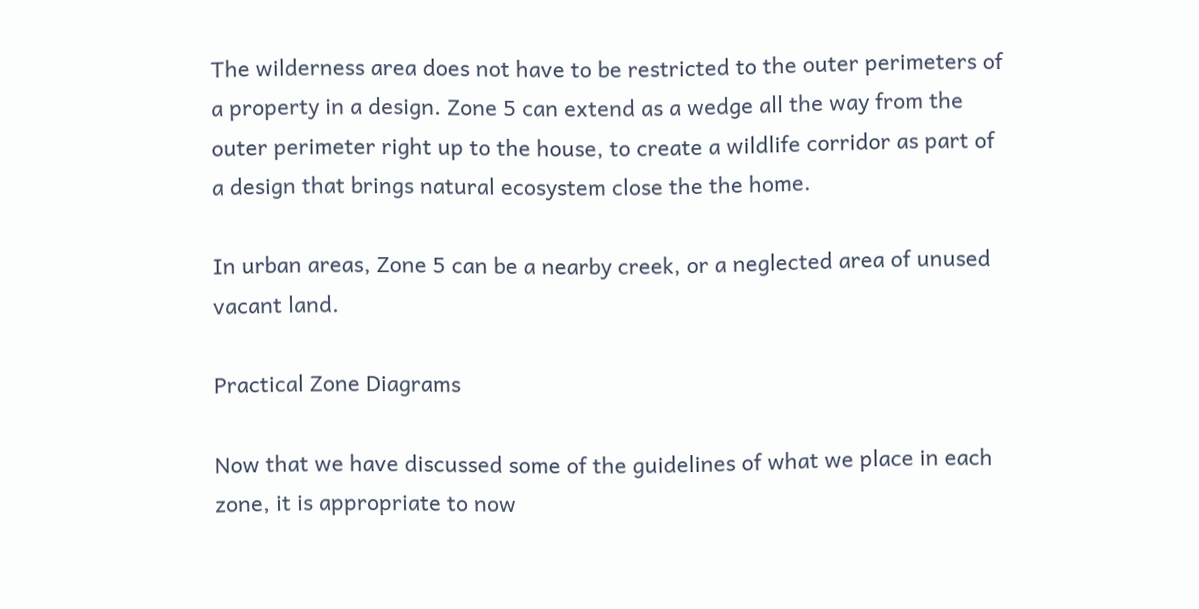The wilderness area does not have to be restricted to the outer perimeters of a property in a design. Zone 5 can extend as a wedge all the way from the outer perimeter right up to the house, to create a wildlife corridor as part of a design that brings natural ecosystem close the the home.

In urban areas, Zone 5 can be a nearby creek, or a neglected area of unused vacant land.

Practical Zone Diagrams

Now that we have discussed some of the guidelines of what we place in each zone, it is appropriate to now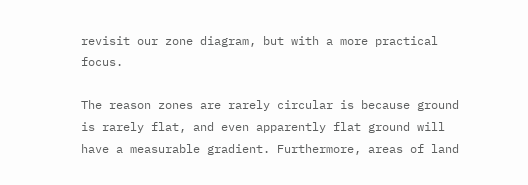revisit our zone diagram, but with a more practical focus.

The reason zones are rarely circular is because ground is rarely flat, and even apparently flat ground will have a measurable gradient. Furthermore, areas of land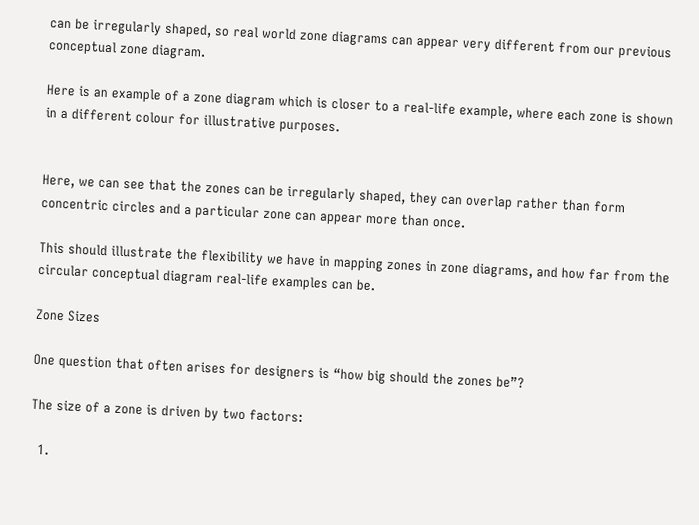can be irregularly shaped, so real world zone diagrams can appear very different from our previous conceptual zone diagram.

Here is an example of a zone diagram which is closer to a real-life example, where each zone is shown in a different colour for illustrative purposes.


Here, we can see that the zones can be irregularly shaped, they can overlap rather than form concentric circles and a particular zone can appear more than once.

This should illustrate the flexibility we have in mapping zones in zone diagrams, and how far from the circular conceptual diagram real-life examples can be.

Zone Sizes

One question that often arises for designers is “how big should the zones be”?

The size of a zone is driven by two factors:

  1.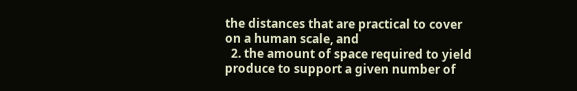the distances that are practical to cover on a human scale, and
  2. the amount of space required to yield produce to support a given number of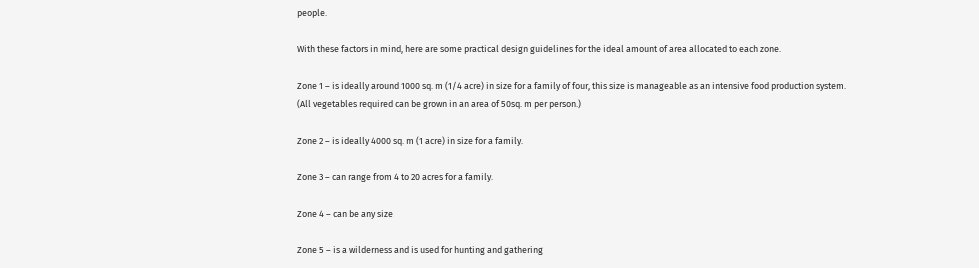people.

With these factors in mind, here are some practical design guidelines for the ideal amount of area allocated to each zone.

Zone 1 – is ideally around 1000 sq. m (1/4 acre) in size for a family of four, this size is manageable as an intensive food production system.
(All vegetables required can be grown in an area of 50sq. m per person.)

Zone 2 – is ideally 4000 sq. m (1 acre) in size for a family.

Zone 3 – can range from 4 to 20 acres for a family.

Zone 4 – can be any size

Zone 5 – is a wilderness and is used for hunting and gathering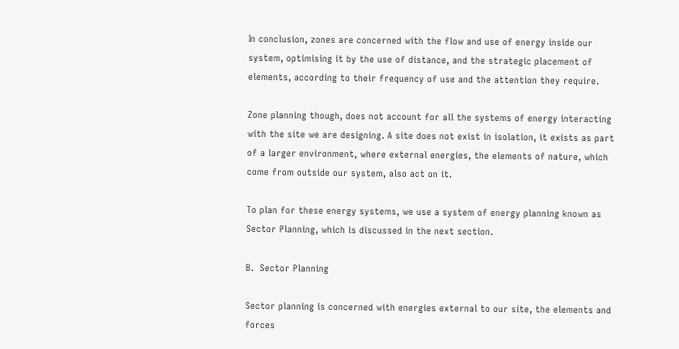In conclusion, zones are concerned with the flow and use of energy inside our system, optimising it by the use of distance, and the strategic placement of elements, according to their frequency of use and the attention they require.

Zone planning though, does not account for all the systems of energy interacting with the site we are designing. A site does not exist in isolation, it exists as part of a larger environment, where external energies, the elements of nature, which come from outside our system, also act on it.

To plan for these energy systems, we use a system of energy planning known as Sector Planning, which is discussed in the next section.

B.  Sector Planning

Sector planning is concerned with energies external to our site, the elements and forces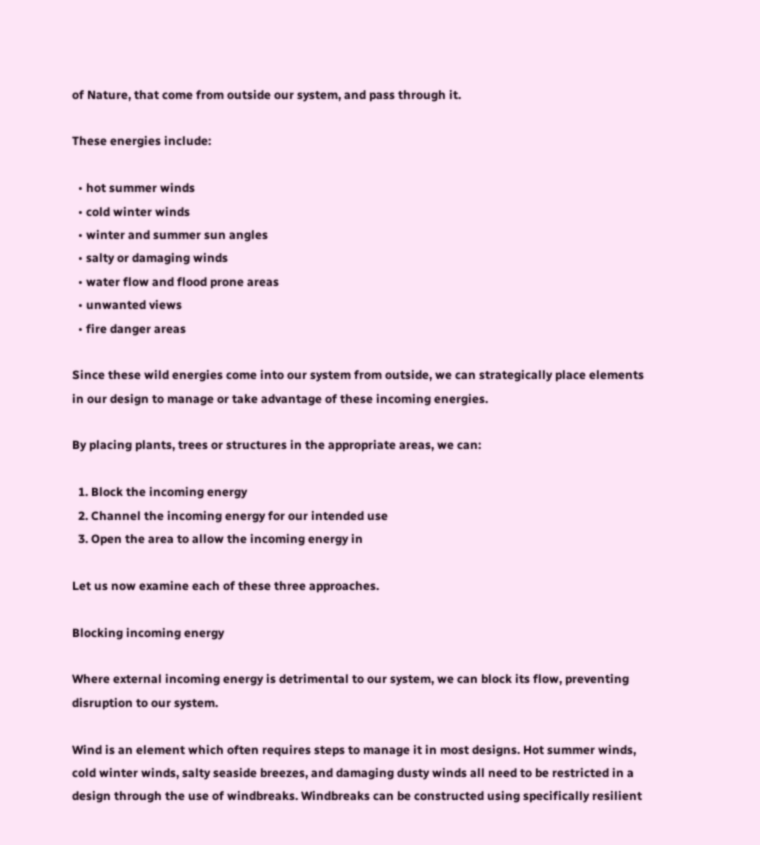of Nature, that come from outside our system, and pass through it.

These energies include:

  • hot summer winds
  • cold winter winds
  • winter and summer sun angles
  • salty or damaging winds
  • water flow and flood prone areas
  • unwanted views
  • fire danger areas

Since these wild energies come into our system from outside, we can strategically place elements in our design to manage or take advantage of these incoming energies.

By placing plants, trees or structures in the appropriate areas, we can:

  1. Block the incoming energy
  2. Channel the incoming energy for our intended use
  3. Open the area to allow the incoming energy in

Let us now examine each of these three approaches.

Blocking incoming energy

Where external incoming energy is detrimental to our system, we can block its flow, preventing disruption to our system.

Wind is an element which often requires steps to manage it in most designs. Hot summer winds, cold winter winds, salty seaside breezes, and damaging dusty winds all need to be restricted in a design through the use of windbreaks. Windbreaks can be constructed using specifically resilient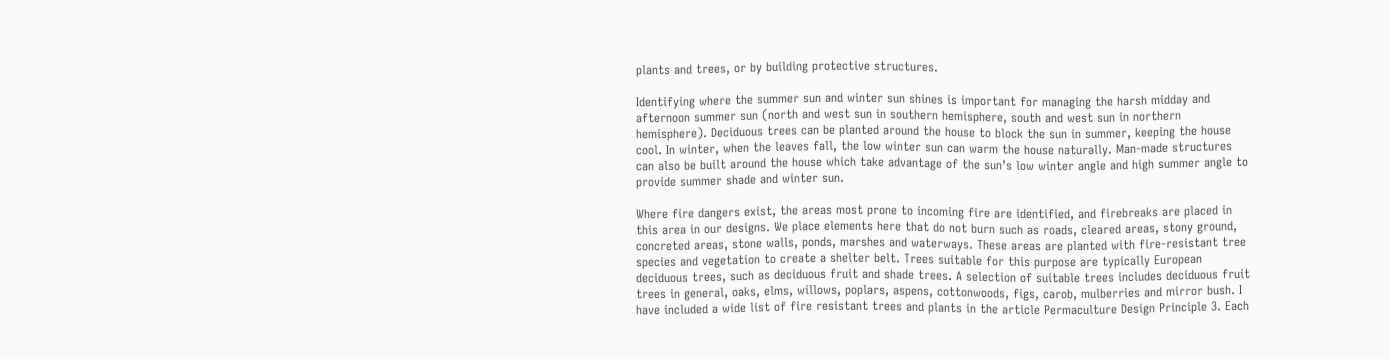plants and trees, or by building protective structures.

Identifying where the summer sun and winter sun shines is important for managing the harsh midday and afternoon summer sun (north and west sun in southern hemisphere, south and west sun in northern hemisphere). Deciduous trees can be planted around the house to block the sun in summer, keeping the house cool. In winter, when the leaves fall, the low winter sun can warm the house naturally. Man-made structures can also be built around the house which take advantage of the sun’s low winter angle and high summer angle to provide summer shade and winter sun.

Where fire dangers exist, the areas most prone to incoming fire are identified, and firebreaks are placed in this area in our designs. We place elements here that do not burn such as roads, cleared areas, stony ground, concreted areas, stone walls, ponds, marshes and waterways. These areas are planted with fire-resistant tree species and vegetation to create a shelter belt. Trees suitable for this purpose are typically European deciduous trees, such as deciduous fruit and shade trees. A selection of suitable trees includes deciduous fruit trees in general, oaks, elms, willows, poplars, aspens, cottonwoods, figs, carob, mulberries and mirror bush. I have included a wide list of fire resistant trees and plants in the article Permaculture Design Principle 3. Each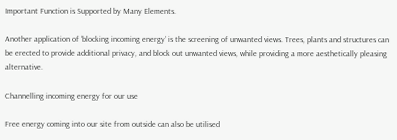Important Function is Supported by Many Elements.

Another application of ‘blocking incoming energy’ is the screening of unwanted views. Trees, plants and structures can be erected to provide additional privacy, and block out unwanted views, while providing a more aesthetically pleasing alternative.

Channelling incoming energy for our use

Free energy coming into our site from outside can also be utilised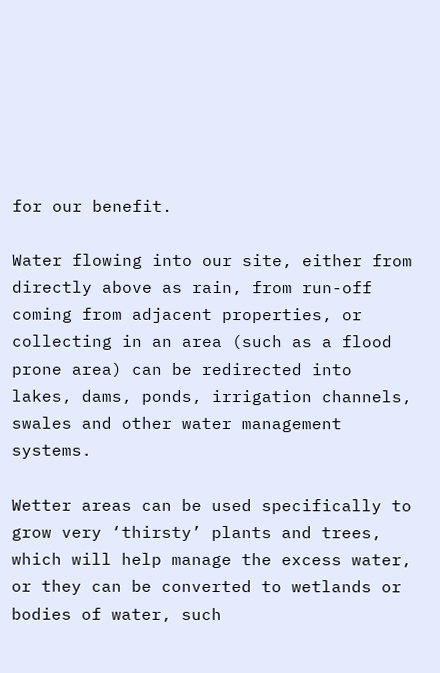for our benefit.

Water flowing into our site, either from directly above as rain, from run-off coming from adjacent properties, or collecting in an area (such as a flood prone area) can be redirected into lakes, dams, ponds, irrigation channels, swales and other water management systems.

Wetter areas can be used specifically to grow very ‘thirsty’ plants and trees, which will help manage the excess water, or they can be converted to wetlands or bodies of water, such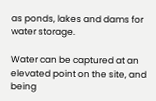as ponds, lakes and dams for water storage.

Water can be captured at an elevated point on the site, and being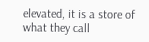elevated, it is a store of what they call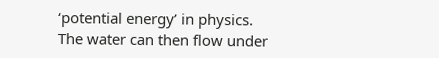‘potential energy’ in physics. The water can then flow under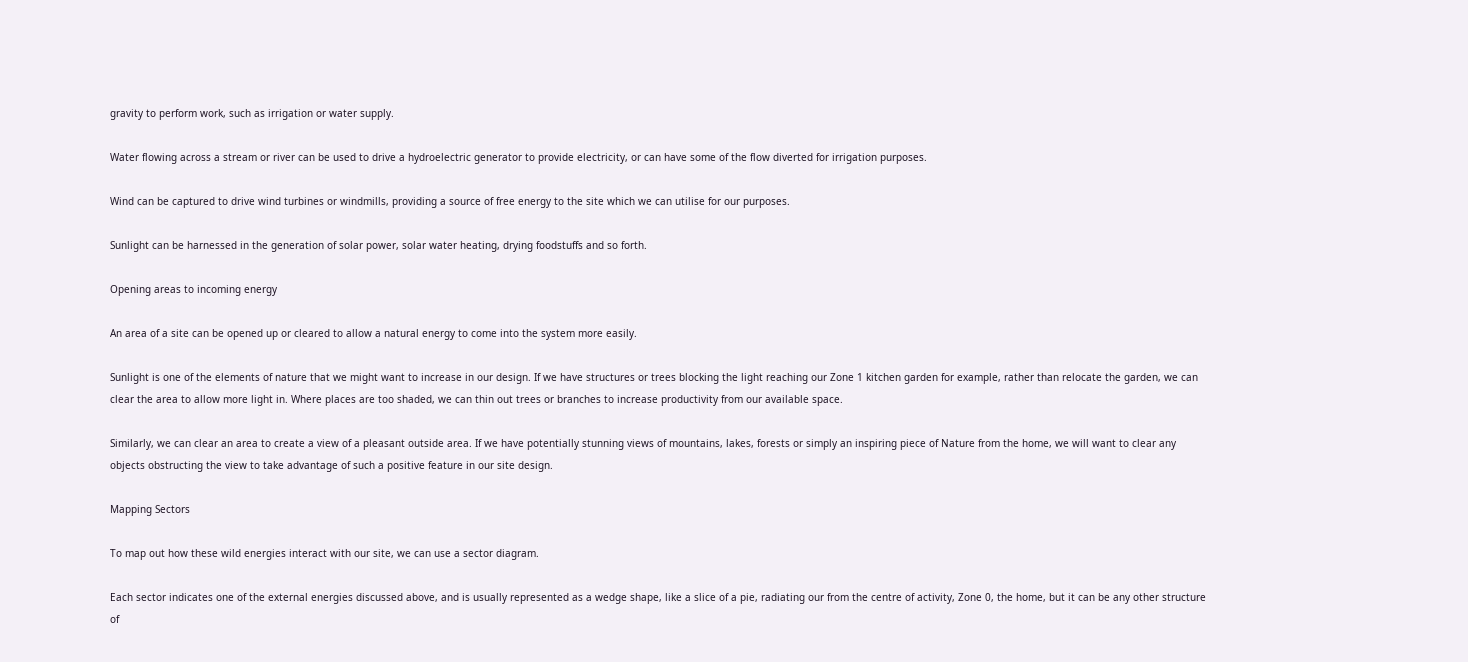gravity to perform work, such as irrigation or water supply.

Water flowing across a stream or river can be used to drive a hydroelectric generator to provide electricity, or can have some of the flow diverted for irrigation purposes.

Wind can be captured to drive wind turbines or windmills, providing a source of free energy to the site which we can utilise for our purposes.

Sunlight can be harnessed in the generation of solar power, solar water heating, drying foodstuffs and so forth.

Opening areas to incoming energy

An area of a site can be opened up or cleared to allow a natural energy to come into the system more easily.

Sunlight is one of the elements of nature that we might want to increase in our design. If we have structures or trees blocking the light reaching our Zone 1 kitchen garden for example, rather than relocate the garden, we can clear the area to allow more light in. Where places are too shaded, we can thin out trees or branches to increase productivity from our available space.

Similarly, we can clear an area to create a view of a pleasant outside area. If we have potentially stunning views of mountains, lakes, forests or simply an inspiring piece of Nature from the home, we will want to clear any objects obstructing the view to take advantage of such a positive feature in our site design.

Mapping Sectors

To map out how these wild energies interact with our site, we can use a sector diagram.

Each sector indicates one of the external energies discussed above, and is usually represented as a wedge shape, like a slice of a pie, radiating our from the centre of activity, Zone 0, the home, but it can be any other structure of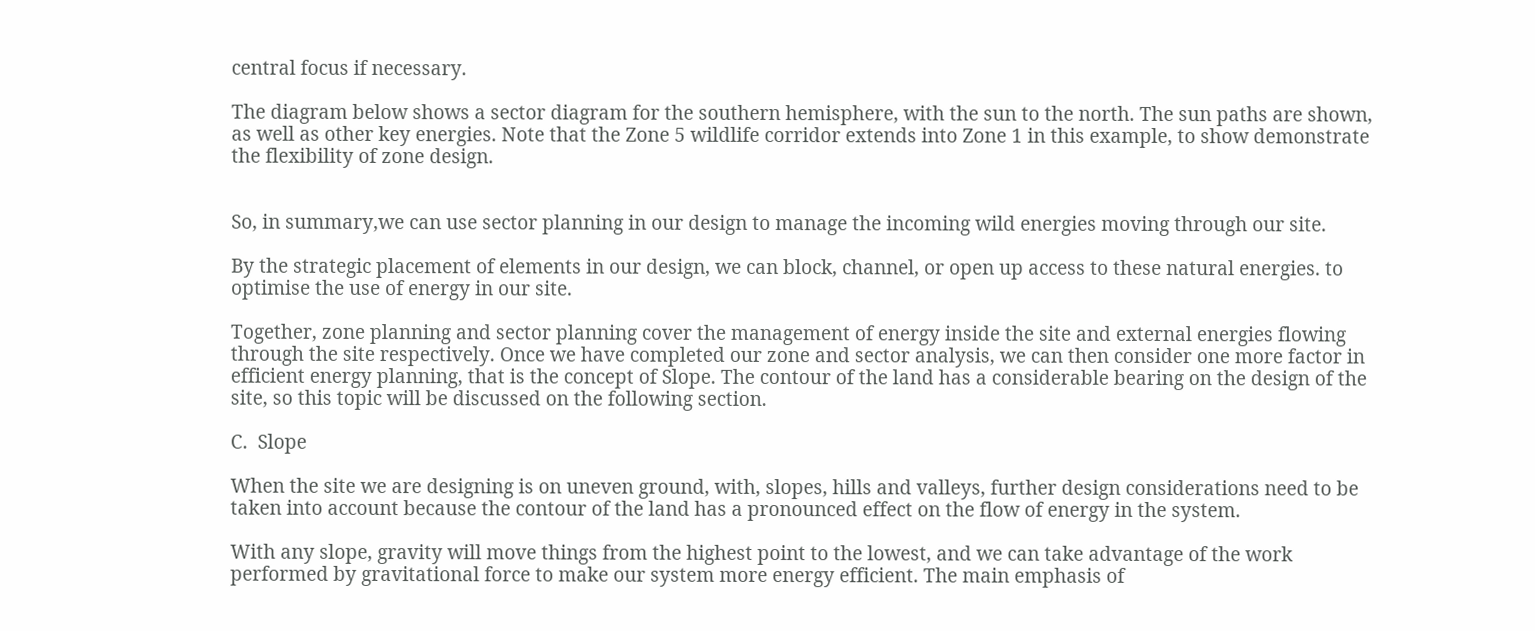central focus if necessary.

The diagram below shows a sector diagram for the southern hemisphere, with the sun to the north. The sun paths are shown, as well as other key energies. Note that the Zone 5 wildlife corridor extends into Zone 1 in this example, to show demonstrate the flexibility of zone design.


So, in summary,we can use sector planning in our design to manage the incoming wild energies moving through our site.

By the strategic placement of elements in our design, we can block, channel, or open up access to these natural energies. to optimise the use of energy in our site.

Together, zone planning and sector planning cover the management of energy inside the site and external energies flowing through the site respectively. Once we have completed our zone and sector analysis, we can then consider one more factor in efficient energy planning, that is the concept of Slope. The contour of the land has a considerable bearing on the design of the site, so this topic will be discussed on the following section.

C.  Slope

When the site we are designing is on uneven ground, with, slopes, hills and valleys, further design considerations need to be taken into account because the contour of the land has a pronounced effect on the flow of energy in the system.

With any slope, gravity will move things from the highest point to the lowest, and we can take advantage of the work performed by gravitational force to make our system more energy efficient. The main emphasis of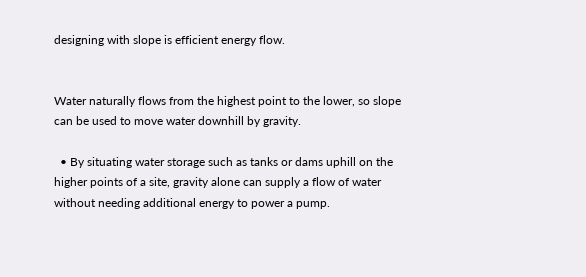designing with slope is efficient energy flow.


Water naturally flows from the highest point to the lower, so slope can be used to move water downhill by gravity.

  • By situating water storage such as tanks or dams uphill on the higher points of a site, gravity alone can supply a flow of water without needing additional energy to power a pump.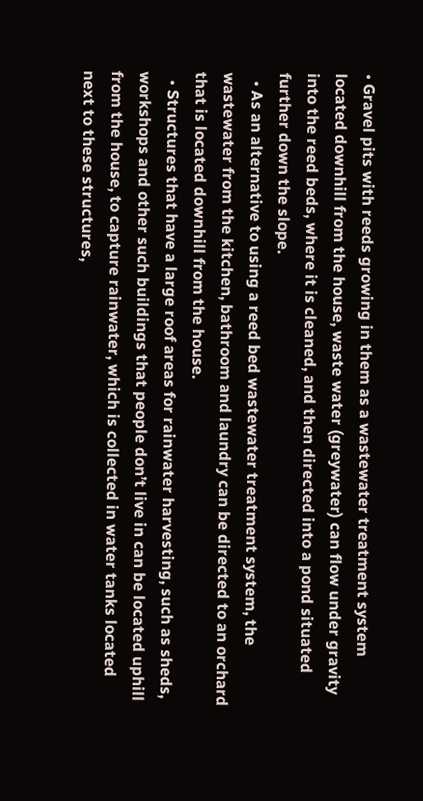• Gravel pits with reeds growing in them as a wastewater treatment system located downhill from the house, waste water (greywater) can flow under gravity into the reed beds, where it is cleaned, and then directed into a pond situated further down the slope.
  • As an alternative to using a reed bed wastewater treatment system, the wastewater from the kitchen, bathroom and laundry can be directed to an orchard that is located downhill from the house.
  • Structures that have a large roof areas for rainwater harvesting, such as sheds, workshops and other such buildings that people don’t live in can be located uphill from the house, to capture rainwater, which is collected in water tanks located next to these structures,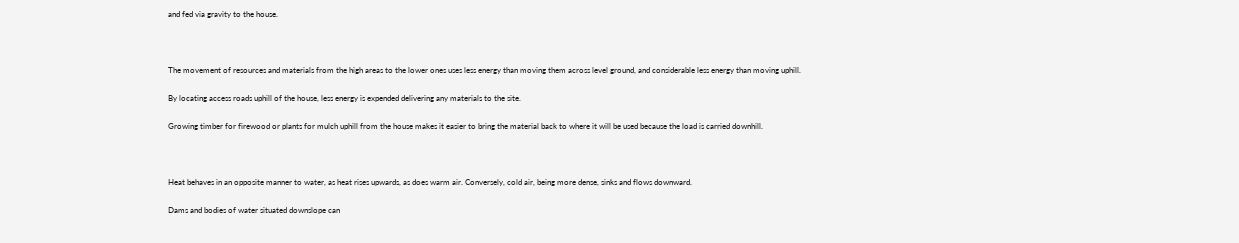and fed via gravity to the house.



The movement of resources and materials from the high areas to the lower ones uses less energy than moving them across level ground, and considerable less energy than moving uphill.

By locating access roads uphill of the house, less energy is expended delivering any materials to the site.

Growing timber for firewood or plants for mulch uphill from the house makes it easier to bring the material back to where it will be used because the load is carried downhill.



Heat behaves in an opposite manner to water, as heat rises upwards, as does warm air. Conversely, cold air, being more dense, sinks and flows downward.

Dams and bodies of water situated downslope can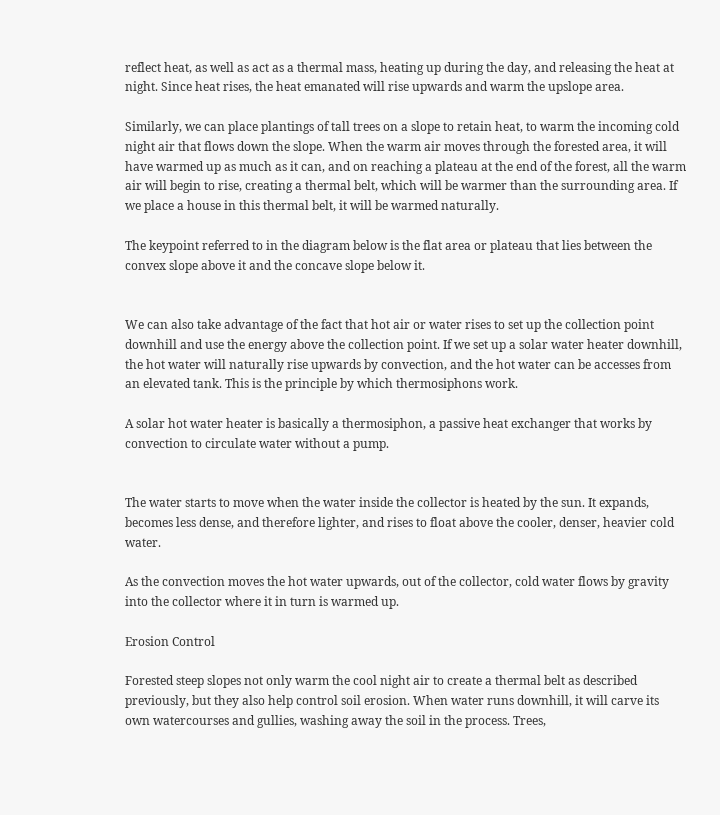reflect heat, as well as act as a thermal mass, heating up during the day, and releasing the heat at night. Since heat rises, the heat emanated will rise upwards and warm the upslope area.

Similarly, we can place plantings of tall trees on a slope to retain heat, to warm the incoming cold night air that flows down the slope. When the warm air moves through the forested area, it will have warmed up as much as it can, and on reaching a plateau at the end of the forest, all the warm air will begin to rise, creating a thermal belt, which will be warmer than the surrounding area. If we place a house in this thermal belt, it will be warmed naturally.

The keypoint referred to in the diagram below is the flat area or plateau that lies between the convex slope above it and the concave slope below it.


We can also take advantage of the fact that hot air or water rises to set up the collection point downhill and use the energy above the collection point. If we set up a solar water heater downhill, the hot water will naturally rise upwards by convection, and the hot water can be accesses from an elevated tank. This is the principle by which thermosiphons work.

A solar hot water heater is basically a thermosiphon, a passive heat exchanger that works by convection to circulate water without a pump.


The water starts to move when the water inside the collector is heated by the sun. It expands, becomes less dense, and therefore lighter, and rises to float above the cooler, denser, heavier cold water.

As the convection moves the hot water upwards, out of the collector, cold water flows by gravity into the collector where it in turn is warmed up.

Erosion Control

Forested steep slopes not only warm the cool night air to create a thermal belt as described previously, but they also help control soil erosion. When water runs downhill, it will carve its own watercourses and gullies, washing away the soil in the process. Trees,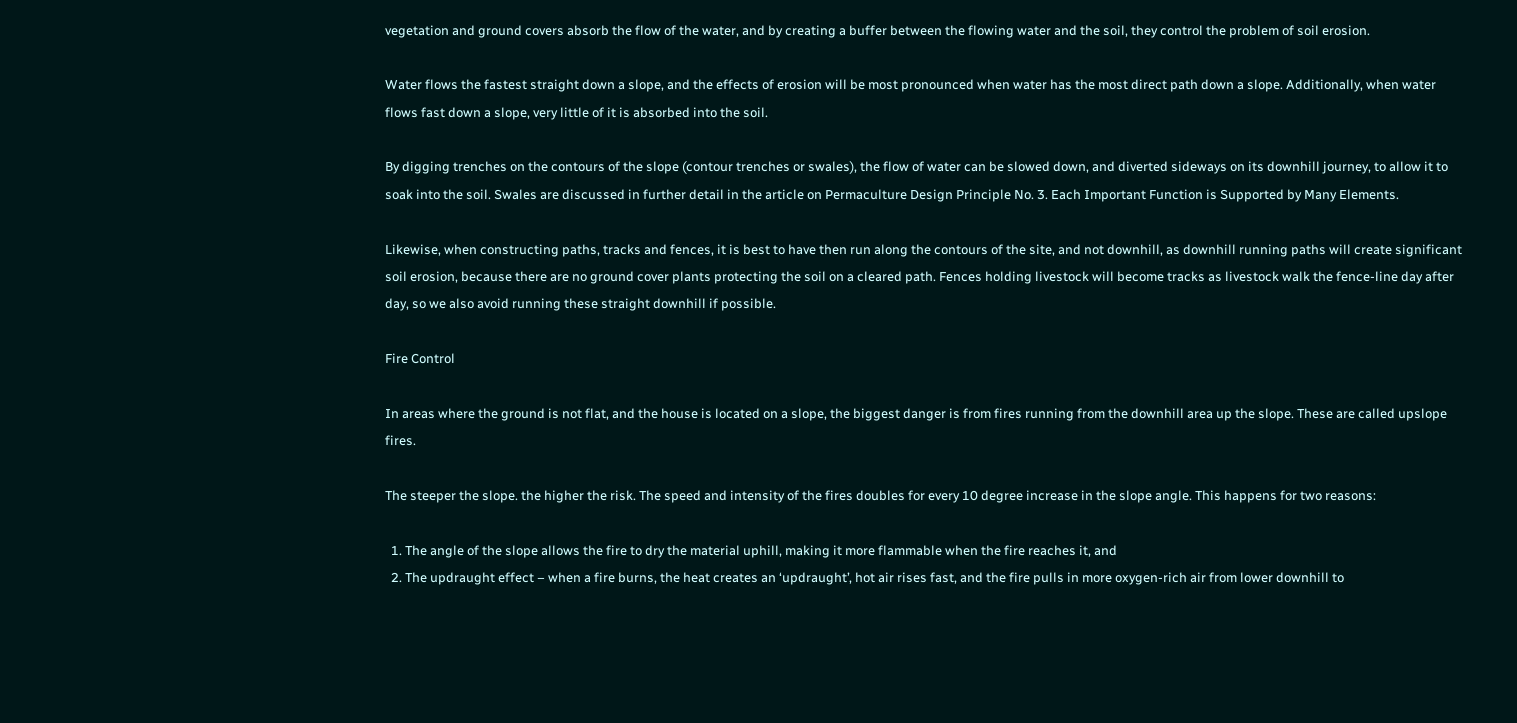vegetation and ground covers absorb the flow of the water, and by creating a buffer between the flowing water and the soil, they control the problem of soil erosion.

Water flows the fastest straight down a slope, and the effects of erosion will be most pronounced when water has the most direct path down a slope. Additionally, when water flows fast down a slope, very little of it is absorbed into the soil.

By digging trenches on the contours of the slope (contour trenches or swales), the flow of water can be slowed down, and diverted sideways on its downhill journey, to allow it to soak into the soil. Swales are discussed in further detail in the article on Permaculture Design Principle No. 3. Each Important Function is Supported by Many Elements.

Likewise, when constructing paths, tracks and fences, it is best to have then run along the contours of the site, and not downhill, as downhill running paths will create significant soil erosion, because there are no ground cover plants protecting the soil on a cleared path. Fences holding livestock will become tracks as livestock walk the fence-line day after day, so we also avoid running these straight downhill if possible.

Fire Control

In areas where the ground is not flat, and the house is located on a slope, the biggest danger is from fires running from the downhill area up the slope. These are called upslope fires.

The steeper the slope. the higher the risk. The speed and intensity of the fires doubles for every 10 degree increase in the slope angle. This happens for two reasons:

  1. The angle of the slope allows the fire to dry the material uphill, making it more flammable when the fire reaches it, and
  2. The updraught effect – when a fire burns, the heat creates an ‘updraught’, hot air rises fast, and the fire pulls in more oxygen-rich air from lower downhill to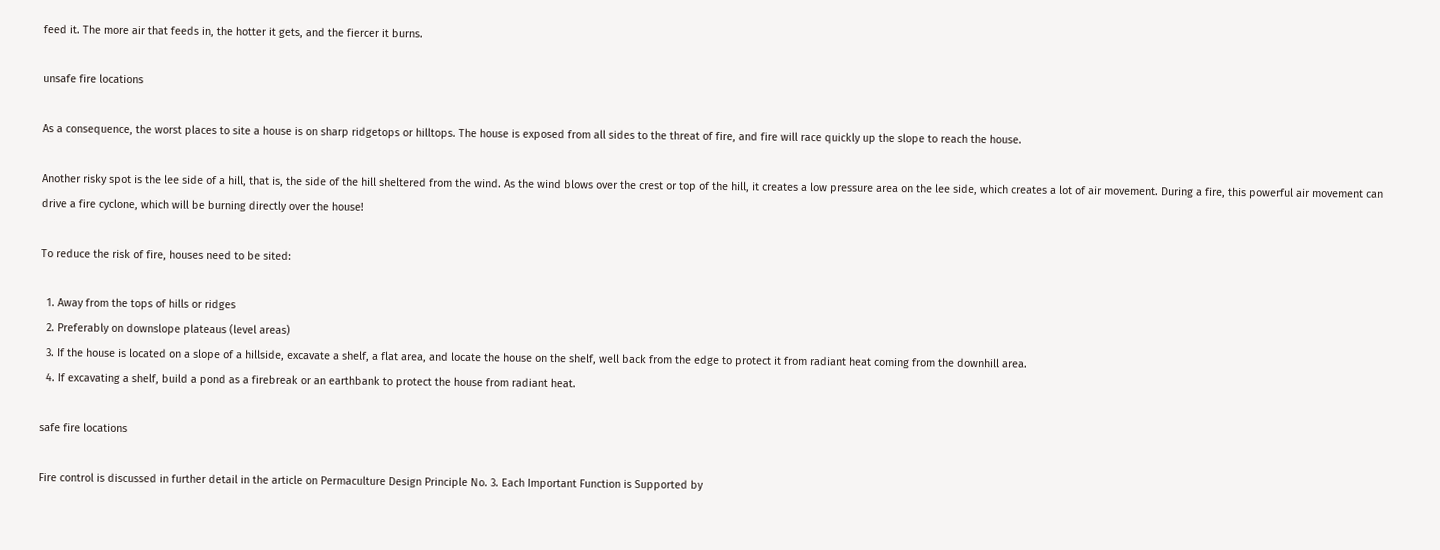feed it. The more air that feeds in, the hotter it gets, and the fiercer it burns.

unsafe fire locations

As a consequence, the worst places to site a house is on sharp ridgetops or hilltops. The house is exposed from all sides to the threat of fire, and fire will race quickly up the slope to reach the house.

Another risky spot is the lee side of a hill, that is, the side of the hill sheltered from the wind. As the wind blows over the crest or top of the hill, it creates a low pressure area on the lee side, which creates a lot of air movement. During a fire, this powerful air movement can drive a fire cyclone, which will be burning directly over the house!

To reduce the risk of fire, houses need to be sited:

  1. Away from the tops of hills or ridges
  2. Preferably on downslope plateaus (level areas)
  3. If the house is located on a slope of a hillside, excavate a shelf, a flat area, and locate the house on the shelf, well back from the edge to protect it from radiant heat coming from the downhill area.
  4. If excavating a shelf, build a pond as a firebreak or an earthbank to protect the house from radiant heat.

safe fire locations

Fire control is discussed in further detail in the article on Permaculture Design Principle No. 3. Each Important Function is Supported by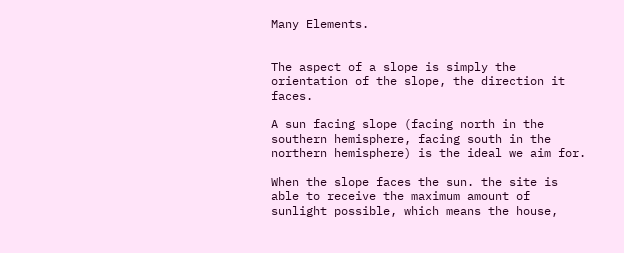Many Elements.


The aspect of a slope is simply the orientation of the slope, the direction it faces.

A sun facing slope (facing north in the southern hemisphere, facing south in the northern hemisphere) is the ideal we aim for.

When the slope faces the sun. the site is able to receive the maximum amount of sunlight possible, which means the house,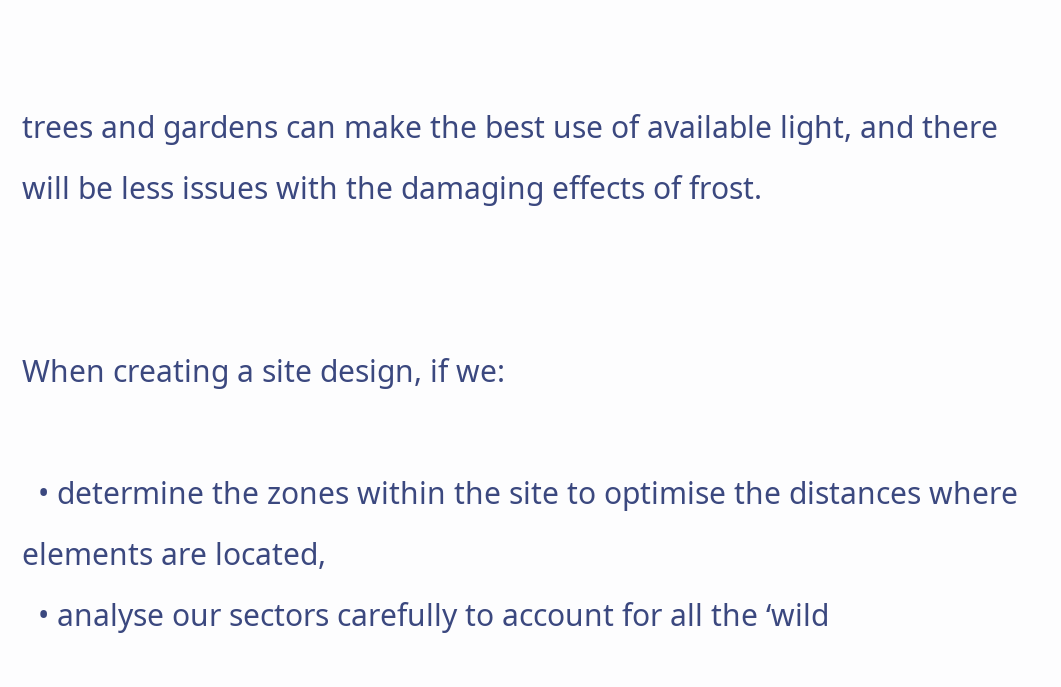trees and gardens can make the best use of available light, and there will be less issues with the damaging effects of frost.


When creating a site design, if we:

  • determine the zones within the site to optimise the distances where elements are located,
  • analyse our sectors carefully to account for all the ‘wild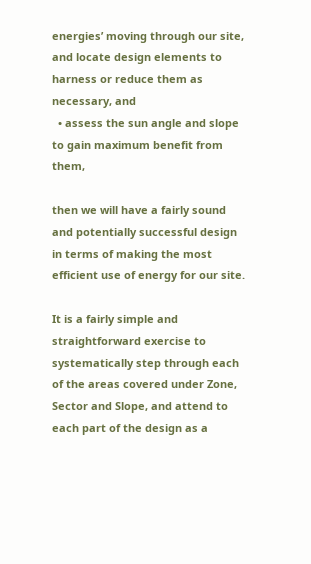energies’ moving through our site, and locate design elements to harness or reduce them as necessary, and
  • assess the sun angle and slope to gain maximum benefit from them,

then we will have a fairly sound and potentially successful design in terms of making the most efficient use of energy for our site.

It is a fairly simple and straightforward exercise to systematically step through each of the areas covered under Zone, Sector and Slope, and attend to each part of the design as a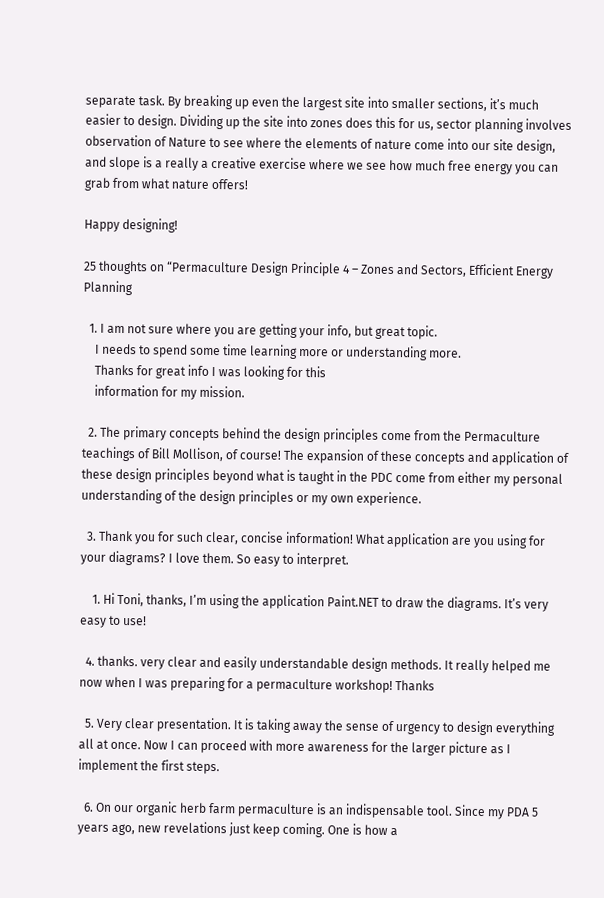separate task. By breaking up even the largest site into smaller sections, it’s much easier to design. Dividing up the site into zones does this for us, sector planning involves observation of Nature to see where the elements of nature come into our site design, and slope is a really a creative exercise where we see how much free energy you can grab from what nature offers!

Happy designing!

25 thoughts on “Permaculture Design Principle 4 – Zones and Sectors, Efficient Energy Planning

  1. I am not sure where you are getting your info, but great topic.
    I needs to spend some time learning more or understanding more.
    Thanks for great info I was looking for this
    information for my mission.

  2. The primary concepts behind the design principles come from the Permaculture teachings of Bill Mollison, of course! The expansion of these concepts and application of these design principles beyond what is taught in the PDC come from either my personal understanding of the design principles or my own experience.

  3. Thank you for such clear, concise information! What application are you using for your diagrams? I love them. So easy to interpret.

    1. Hi Toni, thanks, I’m using the application Paint.NET to draw the diagrams. It’s very easy to use!

  4. thanks. very clear and easily understandable design methods. It really helped me now when I was preparing for a permaculture workshop! Thanks

  5. Very clear presentation. It is taking away the sense of urgency to design everything all at once. Now I can proceed with more awareness for the larger picture as I implement the first steps.

  6. On our organic herb farm permaculture is an indispensable tool. Since my PDA 5 years ago, new revelations just keep coming. One is how a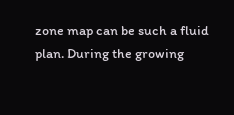zone map can be such a fluid plan. During the growing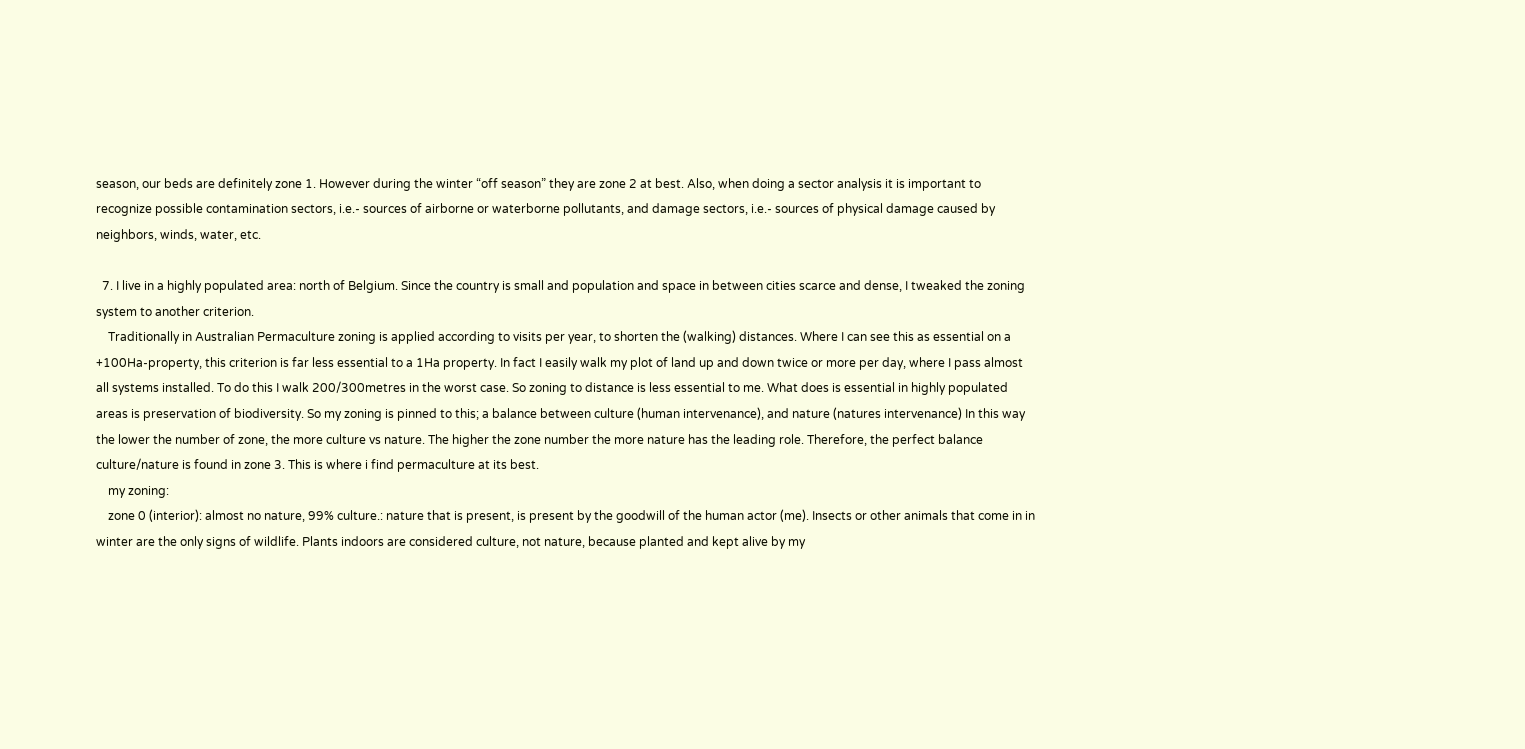season, our beds are definitely zone 1. However during the winter “off season” they are zone 2 at best. Also, when doing a sector analysis it is important to recognize possible contamination sectors, i.e.- sources of airborne or waterborne pollutants, and damage sectors, i.e.- sources of physical damage caused by neighbors, winds, water, etc.

  7. I live in a highly populated area: north of Belgium. Since the country is small and population and space in between cities scarce and dense, I tweaked the zoning system to another criterion.
    Traditionally in Australian Permaculture zoning is applied according to visits per year, to shorten the (walking) distances. Where I can see this as essential on a +100Ha-property, this criterion is far less essential to a 1Ha property. In fact I easily walk my plot of land up and down twice or more per day, where I pass almost all systems installed. To do this I walk 200/300metres in the worst case. So zoning to distance is less essential to me. What does is essential in highly populated areas is preservation of biodiversity. So my zoning is pinned to this; a balance between culture (human intervenance), and nature (natures intervenance) In this way the lower the number of zone, the more culture vs nature. The higher the zone number the more nature has the leading role. Therefore, the perfect balance culture/nature is found in zone 3. This is where i find permaculture at its best.
    my zoning:
    zone 0 (interior): almost no nature, 99% culture.: nature that is present, is present by the goodwill of the human actor (me). Insects or other animals that come in in winter are the only signs of wildlife. Plants indoors are considered culture, not nature, because planted and kept alive by my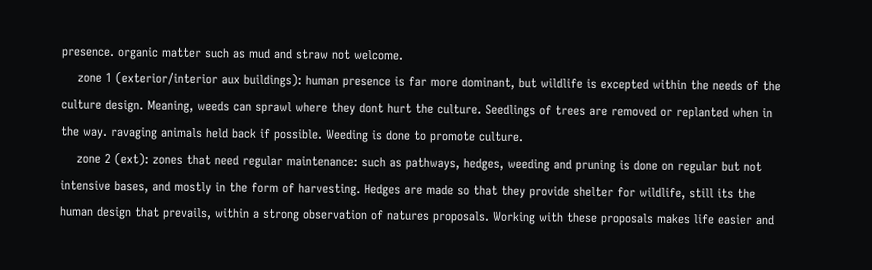presence. organic matter such as mud and straw not welcome.
    zone 1 (exterior/interior aux buildings): human presence is far more dominant, but wildlife is excepted within the needs of the culture design. Meaning, weeds can sprawl where they dont hurt the culture. Seedlings of trees are removed or replanted when in the way. ravaging animals held back if possible. Weeding is done to promote culture.
    zone 2 (ext): zones that need regular maintenance: such as pathways, hedges, weeding and pruning is done on regular but not intensive bases, and mostly in the form of harvesting. Hedges are made so that they provide shelter for wildlife, still its the human design that prevails, within a strong observation of natures proposals. Working with these proposals makes life easier and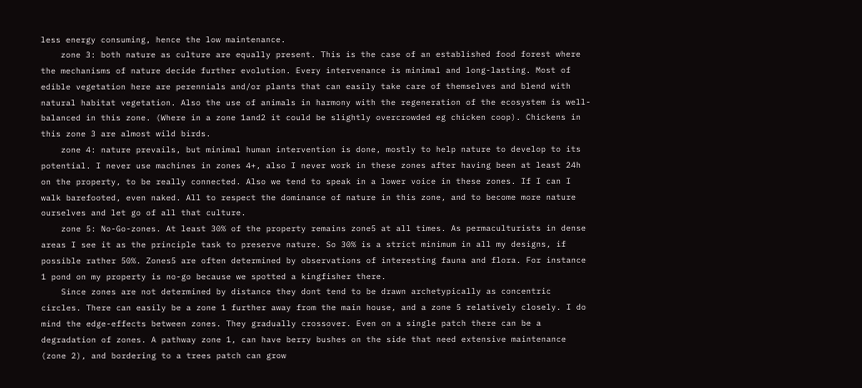less energy consuming, hence the low maintenance.
    zone 3: both nature as culture are equally present. This is the case of an established food forest where the mechanisms of nature decide further evolution. Every intervenance is minimal and long-lasting. Most of edible vegetation here are perennials and/or plants that can easily take care of themselves and blend with natural habitat vegetation. Also the use of animals in harmony with the regeneration of the ecosystem is well-balanced in this zone. (Where in a zone 1and2 it could be slightly overcrowded eg chicken coop). Chickens in this zone 3 are almost wild birds.
    zone 4: nature prevails, but minimal human intervention is done, mostly to help nature to develop to its potential. I never use machines in zones 4+, also I never work in these zones after having been at least 24h on the property, to be really connected. Also we tend to speak in a lower voice in these zones. If I can I walk barefooted, even naked. All to respect the dominance of nature in this zone, and to become more nature ourselves and let go of all that culture.
    zone 5: No-Go-zones. At least 30% of the property remains zone5 at all times. As permaculturists in dense areas I see it as the principle task to preserve nature. So 30% is a strict minimum in all my designs, if possible rather 50%. Zones5 are often determined by observations of interesting fauna and flora. For instance 1 pond on my property is no-go because we spotted a kingfisher there.
    Since zones are not determined by distance they dont tend to be drawn archetypically as concentric circles. There can easily be a zone 1 further away from the main house, and a zone 5 relatively closely. I do mind the edge-effects between zones. They gradually crossover. Even on a single patch there can be a degradation of zones. A pathway zone 1, can have berry bushes on the side that need extensive maintenance (zone 2), and bordering to a trees patch can grow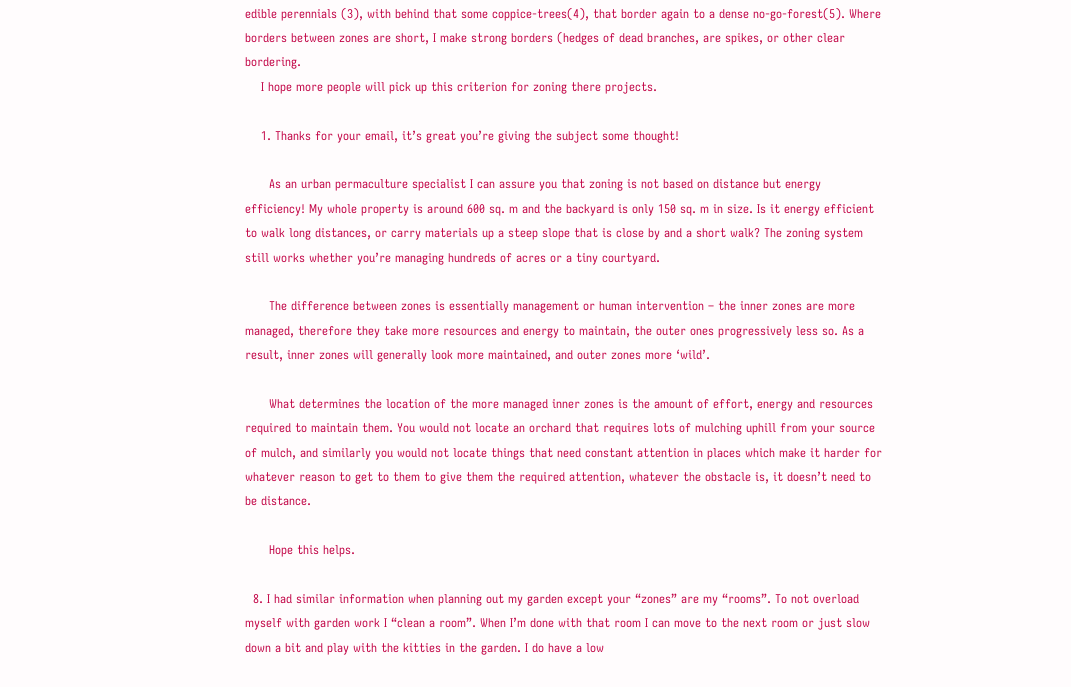edible perennials (3), with behind that some coppice-trees(4), that border again to a dense no-go-forest(5). Where borders between zones are short, I make strong borders (hedges of dead branches, are spikes, or other clear bordering.
    I hope more people will pick up this criterion for zoning there projects.

    1. Thanks for your email, it’s great you’re giving the subject some thought!

      As an urban permaculture specialist I can assure you that zoning is not based on distance but energy efficiency! My whole property is around 600 sq. m and the backyard is only 150 sq. m in size. Is it energy efficient to walk long distances, or carry materials up a steep slope that is close by and a short walk? The zoning system still works whether you’re managing hundreds of acres or a tiny courtyard.

      The difference between zones is essentially management or human intervention – the inner zones are more managed, therefore they take more resources and energy to maintain, the outer ones progressively less so. As a result, inner zones will generally look more maintained, and outer zones more ‘wild’.

      What determines the location of the more managed inner zones is the amount of effort, energy and resources required to maintain them. You would not locate an orchard that requires lots of mulching uphill from your source of mulch, and similarly you would not locate things that need constant attention in places which make it harder for whatever reason to get to them to give them the required attention, whatever the obstacle is, it doesn’t need to be distance.

      Hope this helps.

  8. I had similar information when planning out my garden except your “zones” are my “rooms”. To not overload myself with garden work I “clean a room”. When I’m done with that room I can move to the next room or just slow down a bit and play with the kitties in the garden. I do have a low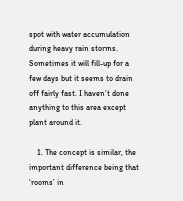spot with water accumulation during heavy rain storms. Sometimes it will fill-up for a few days but it seems to drain off fairly fast. I haven’t done anything to this area except plant around it.

    1. The concept is similar, the important difference being that ‘rooms’ in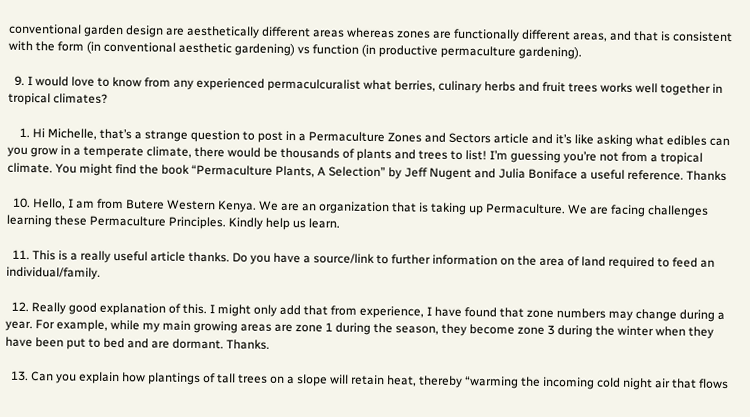conventional garden design are aesthetically different areas whereas zones are functionally different areas, and that is consistent with the form (in conventional aesthetic gardening) vs function (in productive permaculture gardening).

  9. I would love to know from any experienced permaculcuralist what berries, culinary herbs and fruit trees works well together in tropical climates?

    1. Hi Michelle, that’s a strange question to post in a Permaculture Zones and Sectors article and it’s like asking what edibles can you grow in a temperate climate, there would be thousands of plants and trees to list! I’m guessing you’re not from a tropical climate. You might find the book “Permaculture Plants, A Selection” by Jeff Nugent and Julia Boniface a useful reference. Thanks

  10. Hello, I am from Butere Western Kenya. We are an organization that is taking up Permaculture. We are facing challenges learning these Permaculture Principles. Kindly help us learn.

  11. This is a really useful article thanks. Do you have a source/link to further information on the area of land required to feed an individual/family.

  12. Really good explanation of this. I might only add that from experience, I have found that zone numbers may change during a year. For example, while my main growing areas are zone 1 during the season, they become zone 3 during the winter when they have been put to bed and are dormant. Thanks.

  13. Can you explain how plantings of tall trees on a slope will retain heat, thereby “warming the incoming cold night air that flows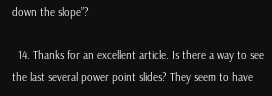down the slope”?

  14. Thanks for an excellent article. Is there a way to see the last several power point slides? They seem to have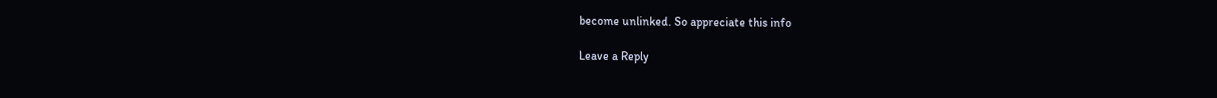become unlinked. So appreciate this info

Leave a Reply